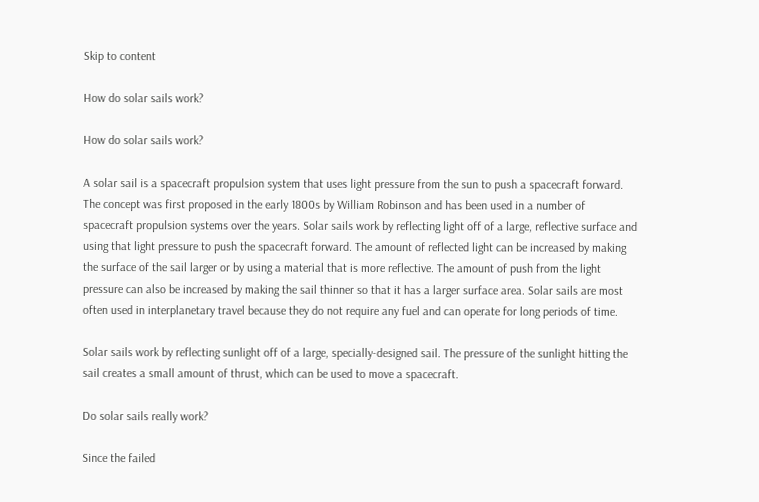Skip to content

How do solar sails work?

How do solar sails work?

A solar sail is a spacecraft propulsion system that uses light pressure from the sun to push a spacecraft forward. The concept was first proposed in the early 1800s by William Robinson and has been used in a number of spacecraft propulsion systems over the years. Solar sails work by reflecting light off of a large, reflective surface and using that light pressure to push the spacecraft forward. The amount of reflected light can be increased by making the surface of the sail larger or by using a material that is more reflective. The amount of push from the light pressure can also be increased by making the sail thinner so that it has a larger surface area. Solar sails are most often used in interplanetary travel because they do not require any fuel and can operate for long periods of time.

Solar sails work by reflecting sunlight off of a large, specially-designed sail. The pressure of the sunlight hitting the sail creates a small amount of thrust, which can be used to move a spacecraft.

Do solar sails really work?

Since the failed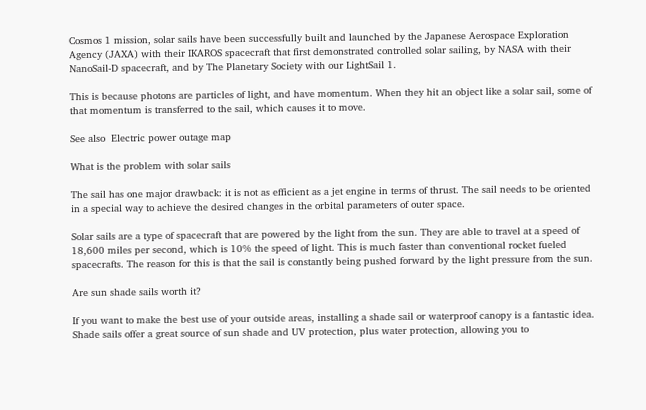Cosmos 1 mission, solar sails have been successfully built and launched by the Japanese Aerospace Exploration Agency (JAXA) with their IKAROS spacecraft that first demonstrated controlled solar sailing, by NASA with their NanoSail-D spacecraft, and by The Planetary Society with our LightSail 1.

This is because photons are particles of light, and have momentum. When they hit an object like a solar sail, some of that momentum is transferred to the sail, which causes it to move.

See also  Electric power outage map

What is the problem with solar sails

The sail has one major drawback: it is not as efficient as a jet engine in terms of thrust. The sail needs to be oriented in a special way to achieve the desired changes in the orbital parameters of outer space.

Solar sails are a type of spacecraft that are powered by the light from the sun. They are able to travel at a speed of 18,600 miles per second, which is 10% the speed of light. This is much faster than conventional rocket fueled spacecrafts. The reason for this is that the sail is constantly being pushed forward by the light pressure from the sun.

Are sun shade sails worth it?

If you want to make the best use of your outside areas, installing a shade sail or waterproof canopy is a fantastic idea. Shade sails offer a great source of sun shade and UV protection, plus water protection, allowing you to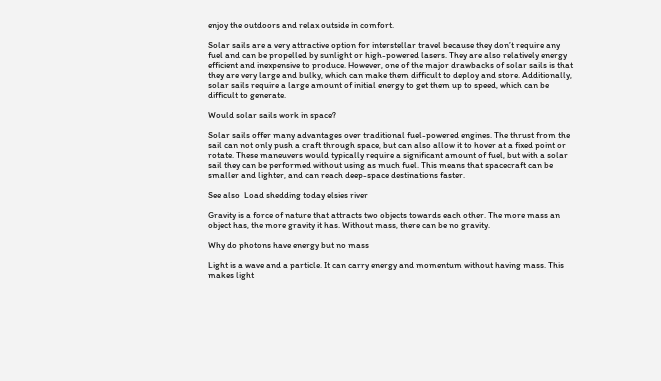enjoy the outdoors and relax outside in comfort.

Solar sails are a very attractive option for interstellar travel because they don’t require any fuel and can be propelled by sunlight or high-powered lasers. They are also relatively energy efficient and inexpensive to produce. However, one of the major drawbacks of solar sails is that they are very large and bulky, which can make them difficult to deploy and store. Additionally, solar sails require a large amount of initial energy to get them up to speed, which can be difficult to generate.

Would solar sails work in space?

Solar sails offer many advantages over traditional fuel-powered engines. The thrust from the sail can not only push a craft through space, but can also allow it to hover at a fixed point or rotate. These maneuvers would typically require a significant amount of fuel, but with a solar sail they can be performed without using as much fuel. This means that spacecraft can be smaller and lighter, and can reach deep-space destinations faster.

See also  Load shedding today elsies river

Gravity is a force of nature that attracts two objects towards each other. The more mass an object has, the more gravity it has. Without mass, there can be no gravity.

Why do photons have energy but no mass

Light is a wave and a particle. It can carry energy and momentum without having mass. This makes light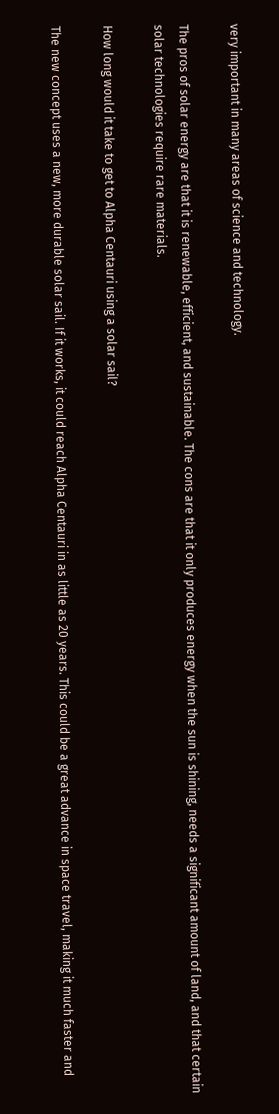very important in many areas of science and technology.

The pros of solar energy are that it is renewable, efficient, and sustainable. The cons are that it only produces energy when the sun is shining, needs a significant amount of land, and that certain solar technologies require rare materials.

How long would it take to get to Alpha Centauri using a solar sail?

The new concept uses a new, more durable solar sail. If it works, it could reach Alpha Centauri in as little as 20 years. This could be a great advance in space travel, making it much faster and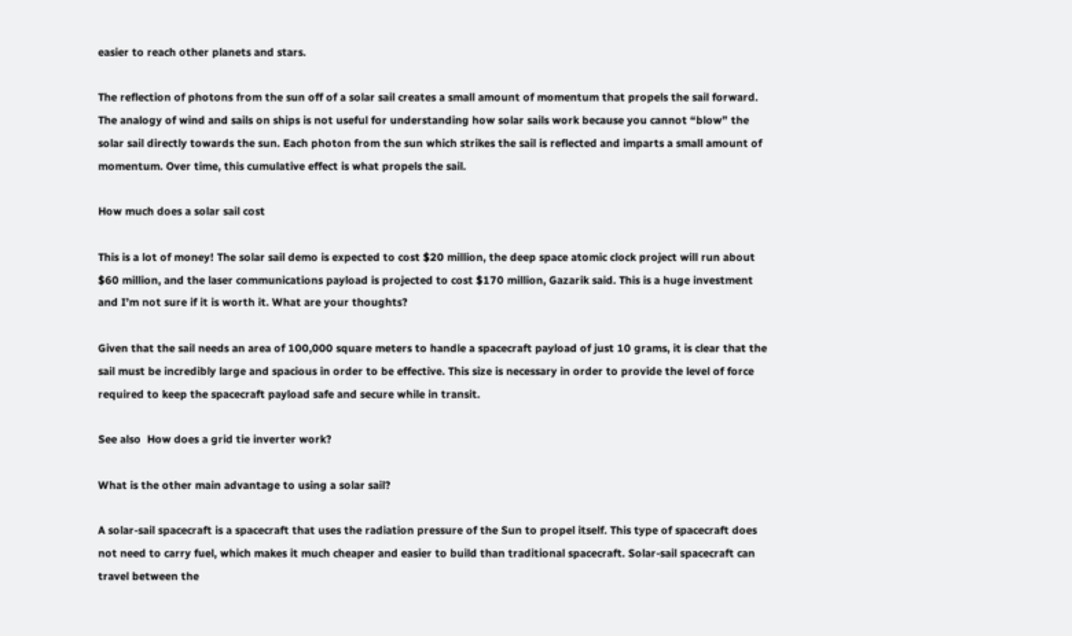easier to reach other planets and stars.

The reflection of photons from the sun off of a solar sail creates a small amount of momentum that propels the sail forward. The analogy of wind and sails on ships is not useful for understanding how solar sails work because you cannot “blow” the solar sail directly towards the sun. Each photon from the sun which strikes the sail is reflected and imparts a small amount of momentum. Over time, this cumulative effect is what propels the sail.

How much does a solar sail cost

This is a lot of money! The solar sail demo is expected to cost $20 million, the deep space atomic clock project will run about $60 million, and the laser communications payload is projected to cost $170 million, Gazarik said. This is a huge investment and I’m not sure if it is worth it. What are your thoughts?

Given that the sail needs an area of 100,000 square meters to handle a spacecraft payload of just 10 grams, it is clear that the sail must be incredibly large and spacious in order to be effective. This size is necessary in order to provide the level of force required to keep the spacecraft payload safe and secure while in transit.

See also  How does a grid tie inverter work?

What is the other main advantage to using a solar sail?

A solar-sail spacecraft is a spacecraft that uses the radiation pressure of the Sun to propel itself. This type of spacecraft does not need to carry fuel, which makes it much cheaper and easier to build than traditional spacecraft. Solar-sail spacecraft can travel between the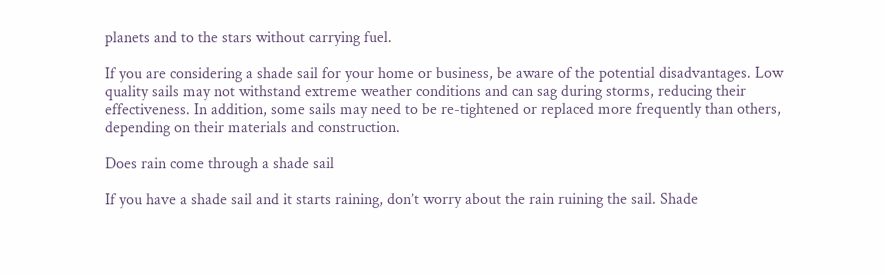planets and to the stars without carrying fuel.

If you are considering a shade sail for your home or business, be aware of the potential disadvantages. Low quality sails may not withstand extreme weather conditions and can sag during storms, reducing their effectiveness. In addition, some sails may need to be re-tightened or replaced more frequently than others, depending on their materials and construction.

Does rain come through a shade sail

If you have a shade sail and it starts raining, don’t worry about the rain ruining the sail. Shade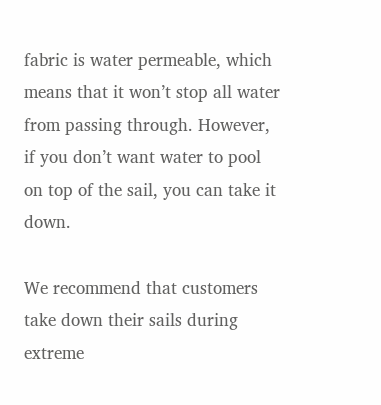fabric is water permeable, which means that it won’t stop all water from passing through. However, if you don’t want water to pool on top of the sail, you can take it down.

We recommend that customers take down their sails during extreme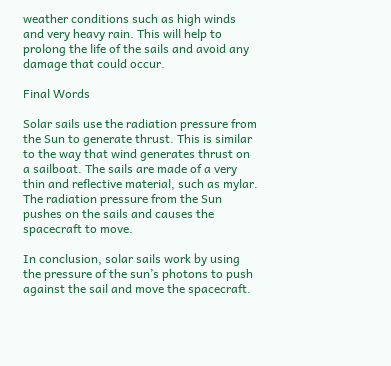weather conditions such as high winds and very heavy rain. This will help to prolong the life of the sails and avoid any damage that could occur.

Final Words

Solar sails use the radiation pressure from the Sun to generate thrust. This is similar to the way that wind generates thrust on a sailboat. The sails are made of a very thin and reflective material, such as mylar. The radiation pressure from the Sun pushes on the sails and causes the spacecraft to move.

In conclusion, solar sails work by using the pressure of the sun’s photons to push against the sail and move the spacecraft.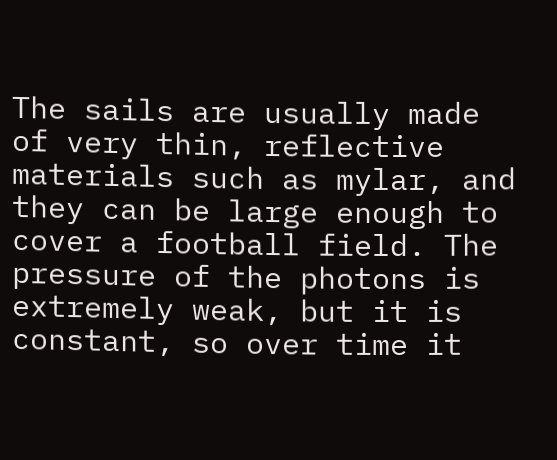The sails are usually made of very thin, reflective materials such as mylar, and they can be large enough to cover a football field. The pressure of the photons is extremely weak, but it is constant, so over time it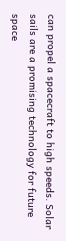can propel a spacecraft to high speeds. Solar sails are a promising technology for future space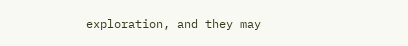exploration, and they may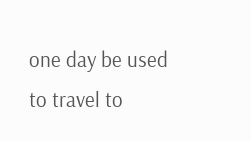one day be used to travel to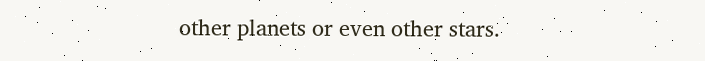other planets or even other stars.